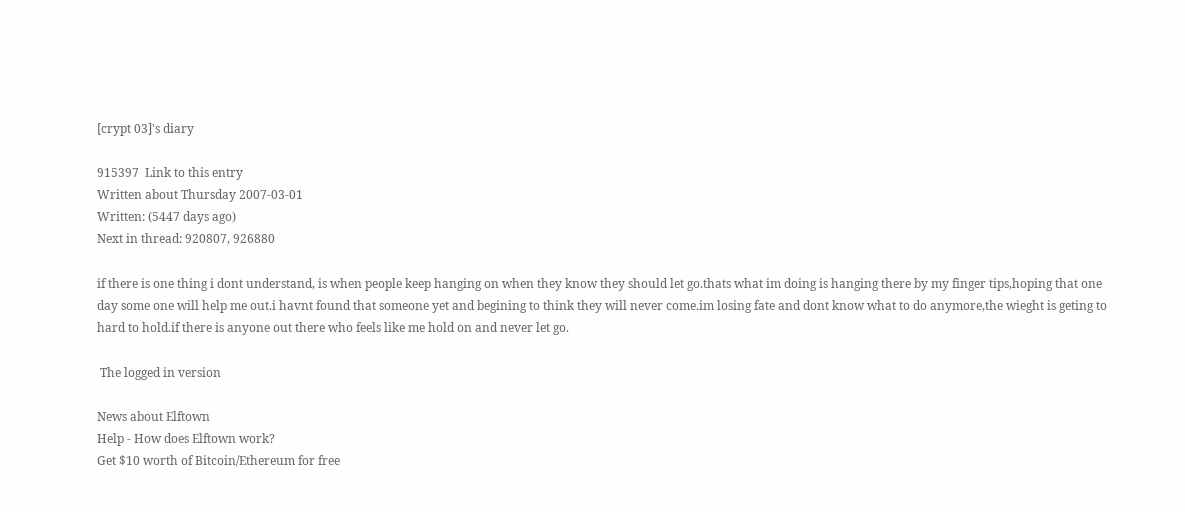[crypt 03]'s diary

915397  Link to this entry
Written about Thursday 2007-03-01
Written: (5447 days ago)
Next in thread: 920807, 926880

if there is one thing i dont understand, is when people keep hanging on when they know they should let go.thats what im doing is hanging there by my finger tips,hoping that one day some one will help me out.i havnt found that someone yet and begining to think they will never come.im losing fate and dont know what to do anymore,the wieght is geting to hard to hold.if there is anyone out there who feels like me hold on and never let go.

 The logged in version

News about Elftown
Help - How does Elftown work?
Get $10 worth of Bitcoin/Ethereum for free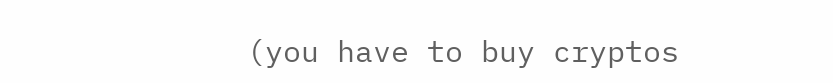(you have to buy cryptos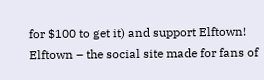for $100 to get it) and support Elftown!
Elftown – the social site made for fans of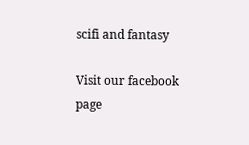scifi and fantasy

Visit our facebook page